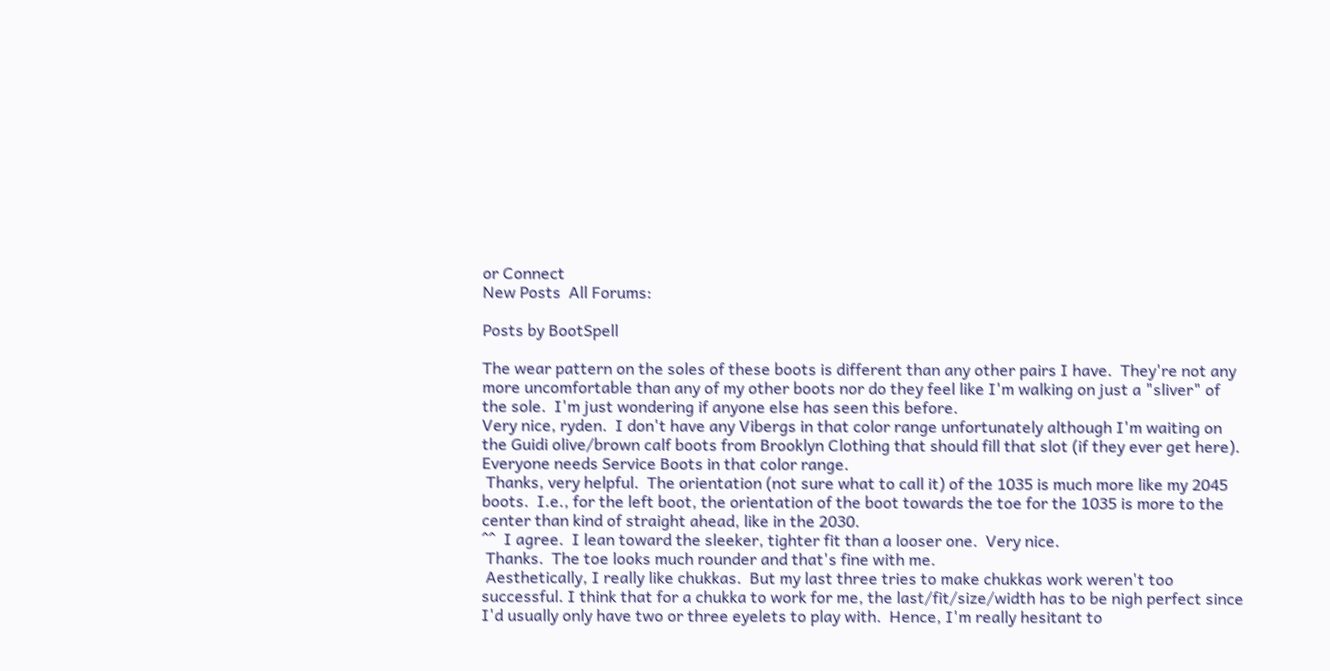or Connect
New Posts  All Forums:

Posts by BootSpell

The wear pattern on the soles of these boots is different than any other pairs I have.  They're not any more uncomfortable than any of my other boots nor do they feel like I'm walking on just a "sliver" of the sole.  I'm just wondering if anyone else has seen this before.
Very nice, ryden.  I don't have any Vibergs in that color range unfortunately although I'm waiting on the Guidi olive/brown calf boots from Brooklyn Clothing that should fill that slot (if they ever get here).  Everyone needs Service Boots in that color range.
 Thanks, very helpful.  The orientation (not sure what to call it) of the 1035 is much more like my 2045 boots.  I.e., for the left boot, the orientation of the boot towards the toe for the 1035 is more to the center than kind of straight ahead, like in the 2030.
^^  I agree.  I lean toward the sleeker, tighter fit than a looser one.  Very nice.
 Thanks.  The toe looks much rounder and that's fine with me.
 Aesthetically, I really like chukkas.  But my last three tries to make chukkas work weren't too successful. I think that for a chukka to work for me, the last/fit/size/width has to be nigh perfect since I'd usually only have two or three eyelets to play with.  Hence, I'm really hesitant to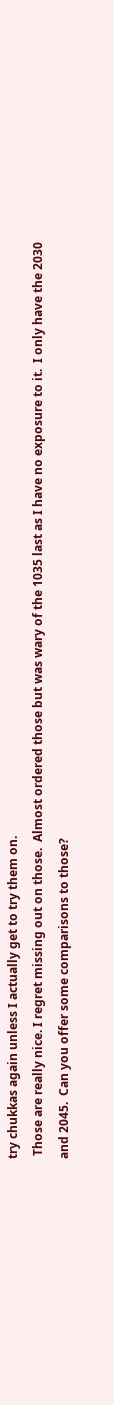try chukkas again unless I actually get to try them on.
 Those are really nice. I regret missing out on those.  Almost ordered those but was wary of the 1035 last as I have no exposure to it.  I only have the 2030 and 2045.  Can you offer some comparisons to those?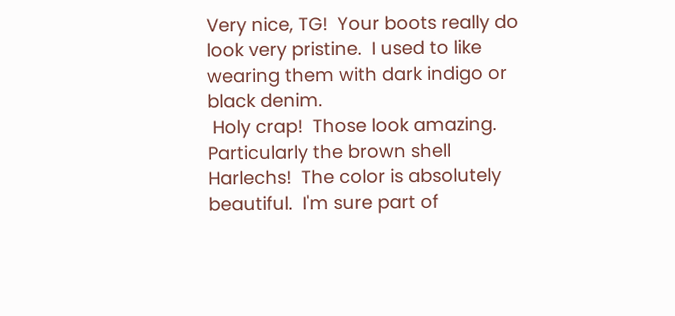Very nice, TG!  Your boots really do look very pristine.  I used to like wearing them with dark indigo or black denim.
 Holy crap!  Those look amazing.  Particularly the brown shell Harlechs!  The color is absolutely beautiful.  I'm sure part of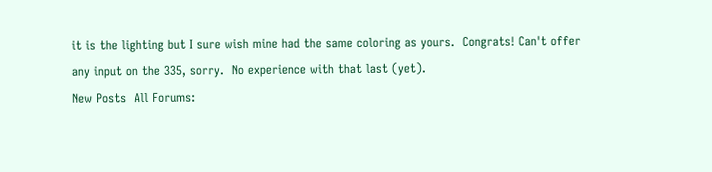it is the lighting but I sure wish mine had the same coloring as yours.  Congrats! Can't offer any input on the 335, sorry.  No experience with that last (yet).
New Posts  All Forums: